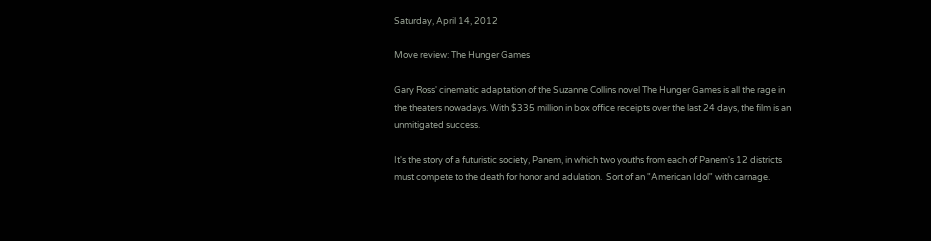Saturday, April 14, 2012

Move review: The Hunger Games

Gary Ross' cinematic adaptation of the Suzanne Collins novel The Hunger Games is all the rage in the theaters nowadays. With $335 million in box office receipts over the last 24 days, the film is an unmitigated success.

It's the story of a futuristic society, Panem, in which two youths from each of Panem's 12 districts must compete to the death for honor and adulation.  Sort of an "American Idol" with carnage.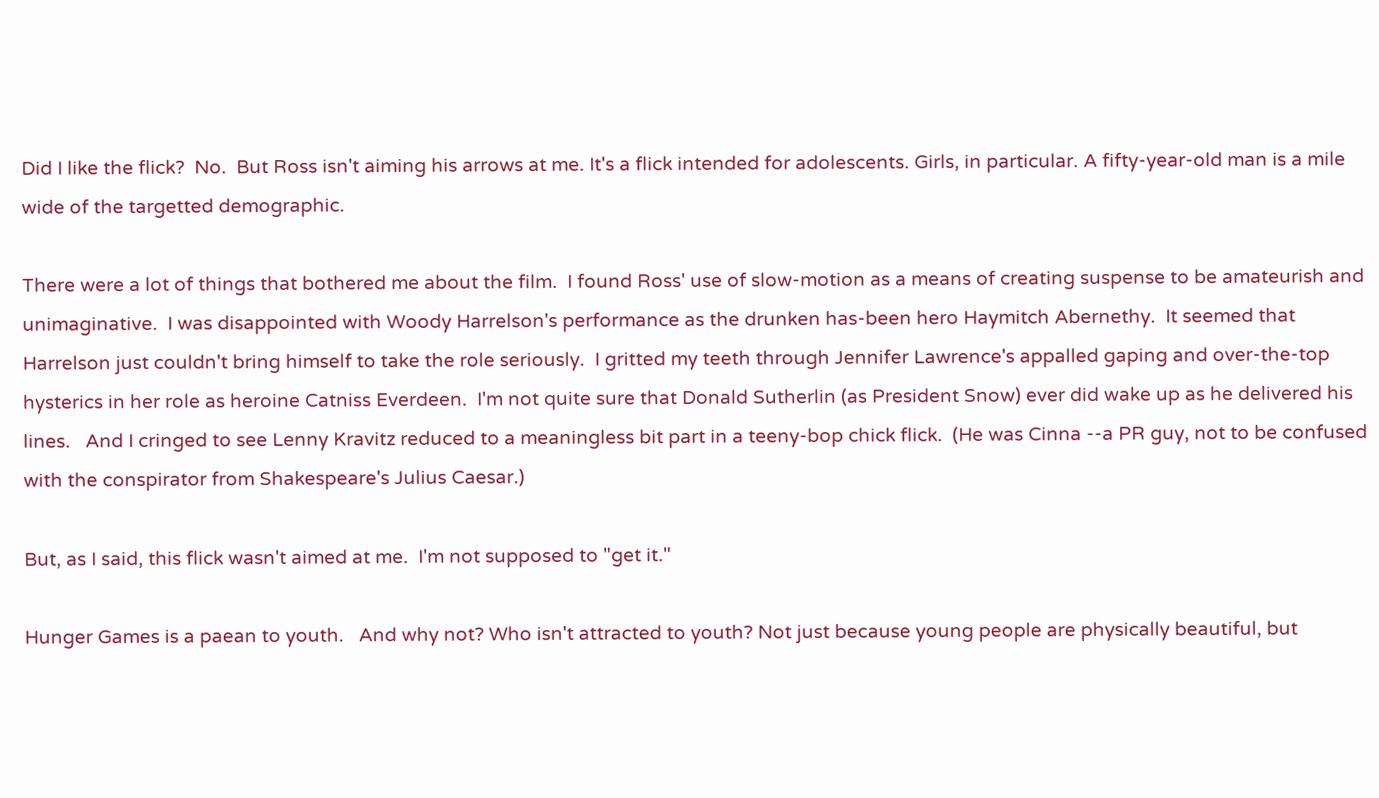Did I like the flick?  No.  But Ross isn't aiming his arrows at me. It's a flick intended for adolescents. Girls, in particular. A fifty-year-old man is a mile wide of the targetted demographic.

There were a lot of things that bothered me about the film.  I found Ross' use of slow-motion as a means of creating suspense to be amateurish and unimaginative.  I was disappointed with Woody Harrelson's performance as the drunken has-been hero Haymitch Abernethy.  It seemed that Harrelson just couldn't bring himself to take the role seriously.  I gritted my teeth through Jennifer Lawrence's appalled gaping and over-the-top hysterics in her role as heroine Catniss Everdeen.  I'm not quite sure that Donald Sutherlin (as President Snow) ever did wake up as he delivered his lines.   And I cringed to see Lenny Kravitz reduced to a meaningless bit part in a teeny-bop chick flick.  (He was Cinna --a PR guy, not to be confused with the conspirator from Shakespeare's Julius Caesar.)

But, as I said, this flick wasn't aimed at me.  I'm not supposed to "get it."

Hunger Games is a paean to youth.   And why not? Who isn't attracted to youth? Not just because young people are physically beautiful, but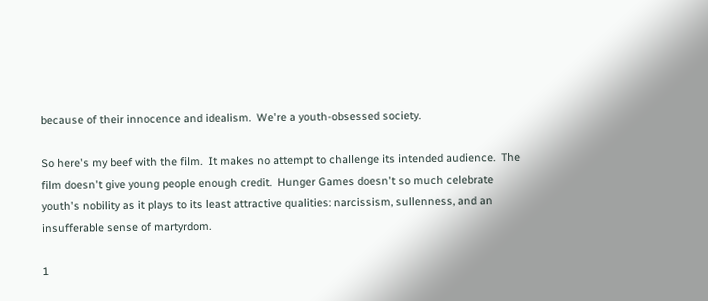because of their innocence and idealism.  We're a youth-obsessed society.

So here's my beef with the film.  It makes no attempt to challenge its intended audience.  The film doesn't give young people enough credit.  Hunger Games doesn't so much celebrate youth's nobility as it plays to its least attractive qualities: narcissism, sullenness, and an insufferable sense of martyrdom.

1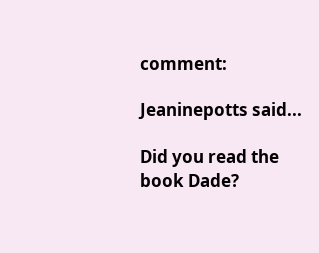comment:

Jeaninepotts said...

Did you read the book Dade?